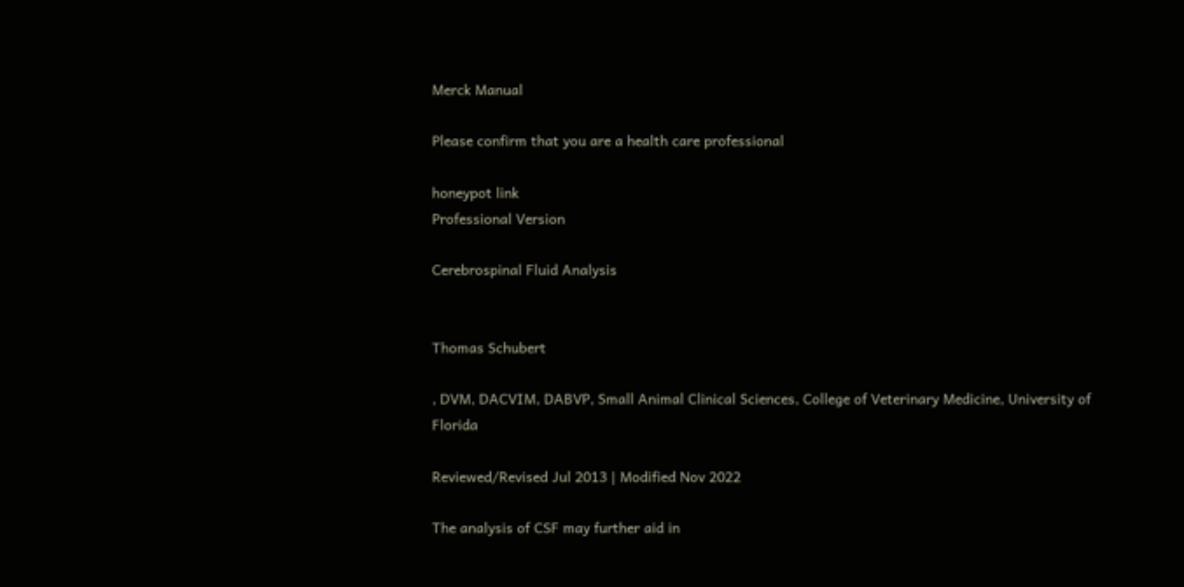Merck Manual

Please confirm that you are a health care professional

honeypot link
Professional Version

Cerebrospinal Fluid Analysis


Thomas Schubert

, DVM, DACVIM, DABVP, Small Animal Clinical Sciences, College of Veterinary Medicine, University of Florida

Reviewed/Revised Jul 2013 | Modified Nov 2022

The analysis of CSF may further aid in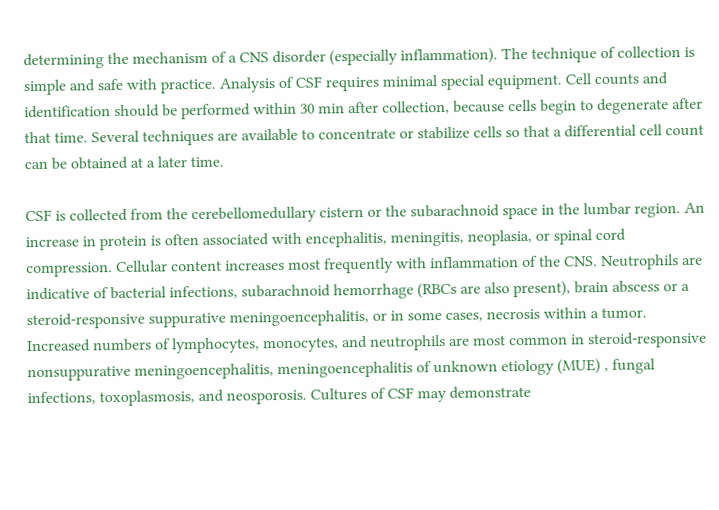determining the mechanism of a CNS disorder (especially inflammation). The technique of collection is simple and safe with practice. Analysis of CSF requires minimal special equipment. Cell counts and identification should be performed within 30 min after collection, because cells begin to degenerate after that time. Several techniques are available to concentrate or stabilize cells so that a differential cell count can be obtained at a later time.

CSF is collected from the cerebellomedullary cistern or the subarachnoid space in the lumbar region. An increase in protein is often associated with encephalitis, meningitis, neoplasia, or spinal cord compression. Cellular content increases most frequently with inflammation of the CNS. Neutrophils are indicative of bacterial infections, subarachnoid hemorrhage (RBCs are also present), brain abscess or a steroid-responsive suppurative meningoencephalitis, or in some cases, necrosis within a tumor. Increased numbers of lymphocytes, monocytes, and neutrophils are most common in steroid-responsive nonsuppurative meningoencephalitis, meningoencephalitis of unknown etiology (MUE) , fungal infections, toxoplasmosis, and neosporosis. Cultures of CSF may demonstrate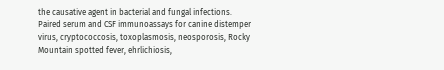the causative agent in bacterial and fungal infections. Paired serum and CSF immunoassays for canine distemper virus, cryptococcosis, toxoplasmosis, neosporosis, Rocky Mountain spotted fever, ehrlichiosis,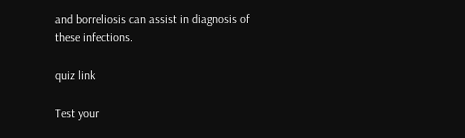and borreliosis can assist in diagnosis of these infections.

quiz link

Test your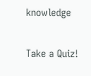knowledge

Take a Quiz!